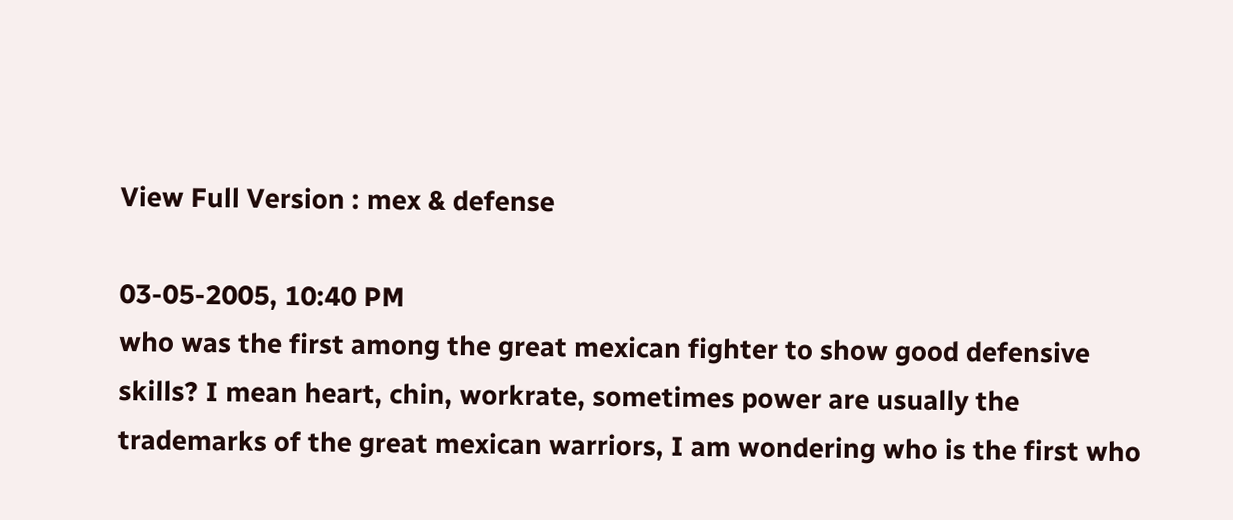View Full Version : mex & defense

03-05-2005, 10:40 PM
who was the first among the great mexican fighter to show good defensive skills? I mean heart, chin, workrate, sometimes power are usually the trademarks of the great mexican warriors, I am wondering who is the first who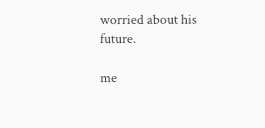worried about his future.

me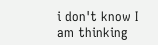i don't know I am thinking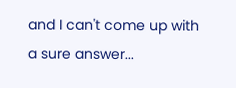and I can't come up with a sure answer...